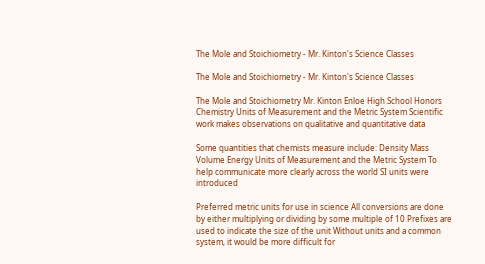The Mole and Stoichiometry - Mr. Kinton's Science Classes

The Mole and Stoichiometry - Mr. Kinton's Science Classes

The Mole and Stoichiometry Mr. Kinton Enloe High School Honors Chemistry Units of Measurement and the Metric System Scientific work makes observations on qualitative and quantitative data

Some quantities that chemists measure include: Density Mass Volume Energy Units of Measurement and the Metric System To help communicate more clearly across the world SI units were introduced

Preferred metric units for use in science All conversions are done by either multiplying or dividing by some multiple of 10 Prefixes are used to indicate the size of the unit Without units and a common system, it would be more difficult for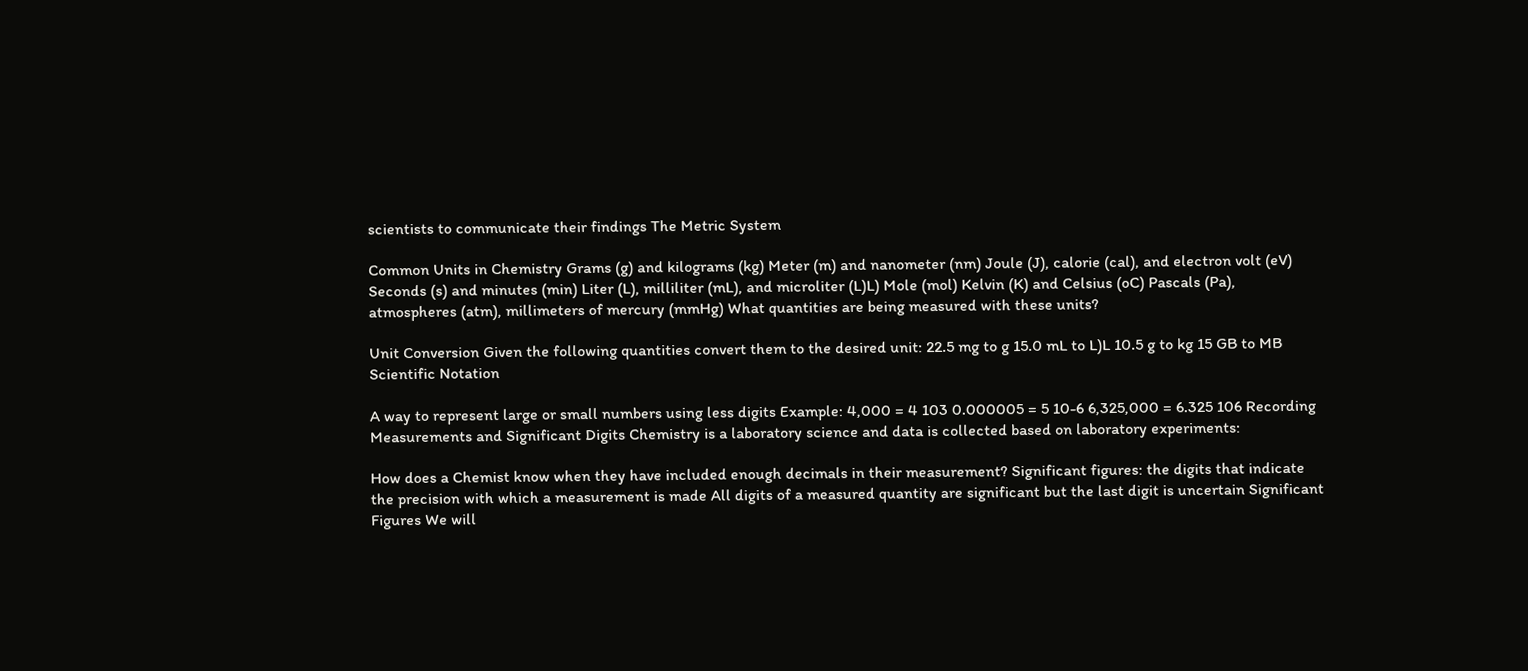scientists to communicate their findings The Metric System

Common Units in Chemistry Grams (g) and kilograms (kg) Meter (m) and nanometer (nm) Joule (J), calorie (cal), and electron volt (eV) Seconds (s) and minutes (min) Liter (L), milliliter (mL), and microliter (L)L) Mole (mol) Kelvin (K) and Celsius (oC) Pascals (Pa), atmospheres (atm), millimeters of mercury (mmHg) What quantities are being measured with these units?

Unit Conversion Given the following quantities convert them to the desired unit: 22.5 mg to g 15.0 mL to L)L 10.5 g to kg 15 GB to MB Scientific Notation

A way to represent large or small numbers using less digits Example: 4,000 = 4 103 0.000005 = 5 10-6 6,325,000 = 6.325 106 Recording Measurements and Significant Digits Chemistry is a laboratory science and data is collected based on laboratory experiments:

How does a Chemist know when they have included enough decimals in their measurement? Significant figures: the digits that indicate the precision with which a measurement is made All digits of a measured quantity are significant but the last digit is uncertain Significant Figures We will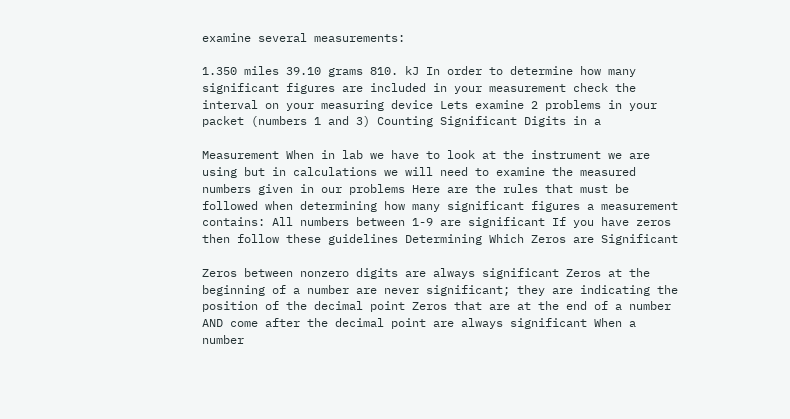examine several measurements:

1.350 miles 39.10 grams 810. kJ In order to determine how many significant figures are included in your measurement check the interval on your measuring device Lets examine 2 problems in your packet (numbers 1 and 3) Counting Significant Digits in a

Measurement When in lab we have to look at the instrument we are using but in calculations we will need to examine the measured numbers given in our problems Here are the rules that must be followed when determining how many significant figures a measurement contains: All numbers between 1-9 are significant If you have zeros then follow these guidelines Determining Which Zeros are Significant

Zeros between nonzero digits are always significant Zeros at the beginning of a number are never significant; they are indicating the position of the decimal point Zeros that are at the end of a number AND come after the decimal point are always significant When a number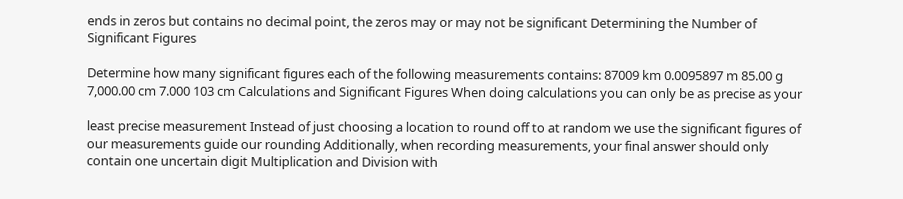ends in zeros but contains no decimal point, the zeros may or may not be significant Determining the Number of Significant Figures

Determine how many significant figures each of the following measurements contains: 87009 km 0.0095897 m 85.00 g 7,000.00 cm 7.000 103 cm Calculations and Significant Figures When doing calculations you can only be as precise as your

least precise measurement Instead of just choosing a location to round off to at random we use the significant figures of our measurements guide our rounding Additionally, when recording measurements, your final answer should only contain one uncertain digit Multiplication and Division with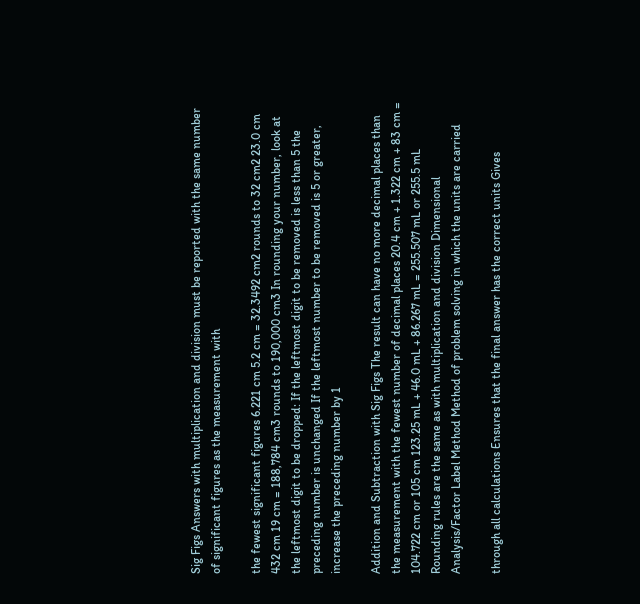Sig Figs Answers with multiplication and division must be reported with the same number of significant figures as the measurement with

the fewest significant figures 6.221 cm 5.2 cm = 32.3492 cm2 rounds to 32 cm2 23.0 cm 432 cm 19 cm = 188,784 cm3 rounds to 190,000 cm3 In rounding your number, look at the leftmost digit to be dropped: If the leftmost digit to be removed is less than 5 the preceding number is unchanged If the leftmost number to be removed is 5 or greater, increase the preceding number by 1

Addition and Subtraction with Sig Figs The result can have no more decimal places than the measurement with the fewest number of decimal places 20.4 cm + 1.322 cm + 83 cm = 104.722 cm or 105 cm 123.25 mL + 46.0 mL + 86.267 mL = 255.507 mL or 255.5 mL Rounding rules are the same as with multiplication and division Dimensional Analysis/Factor Label Method Method of problem solving in which the units are carried

through all calculations Ensures that the final answer has the correct units Gives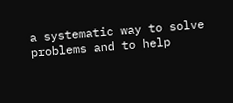a systematic way to solve problems and to help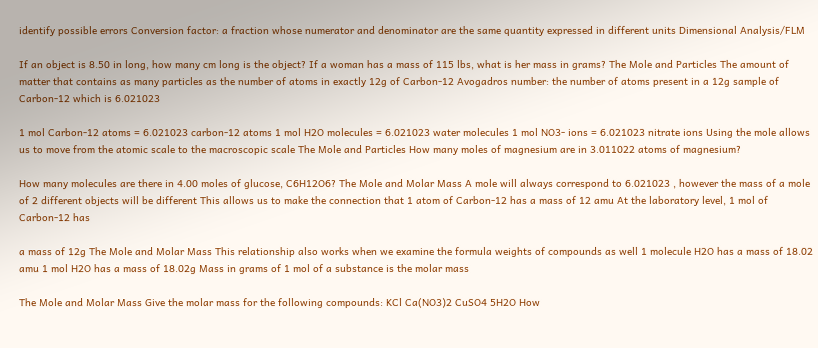identify possible errors Conversion factor: a fraction whose numerator and denominator are the same quantity expressed in different units Dimensional Analysis/FLM

If an object is 8.50 in long, how many cm long is the object? If a woman has a mass of 115 lbs, what is her mass in grams? The Mole and Particles The amount of matter that contains as many particles as the number of atoms in exactly 12g of Carbon-12 Avogadros number: the number of atoms present in a 12g sample of Carbon-12 which is 6.021023

1 mol Carbon-12 atoms = 6.021023 carbon-12 atoms 1 mol H2O molecules = 6.021023 water molecules 1 mol NO3- ions = 6.021023 nitrate ions Using the mole allows us to move from the atomic scale to the macroscopic scale The Mole and Particles How many moles of magnesium are in 3.011022 atoms of magnesium?

How many molecules are there in 4.00 moles of glucose, C6H12O6? The Mole and Molar Mass A mole will always correspond to 6.021023 , however the mass of a mole of 2 different objects will be different This allows us to make the connection that 1 atom of Carbon-12 has a mass of 12 amu At the laboratory level, 1 mol of Carbon-12 has

a mass of 12g The Mole and Molar Mass This relationship also works when we examine the formula weights of compounds as well 1 molecule H2O has a mass of 18.02 amu 1 mol H2O has a mass of 18.02g Mass in grams of 1 mol of a substance is the molar mass

The Mole and Molar Mass Give the molar mass for the following compounds: KCl Ca(NO3)2 CuSO4 5H2O How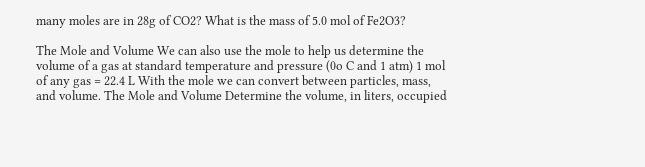many moles are in 28g of CO2? What is the mass of 5.0 mol of Fe2O3?

The Mole and Volume We can also use the mole to help us determine the volume of a gas at standard temperature and pressure (0o C and 1 atm) 1 mol of any gas = 22.4 L With the mole we can convert between particles, mass, and volume. The Mole and Volume Determine the volume, in liters, occupied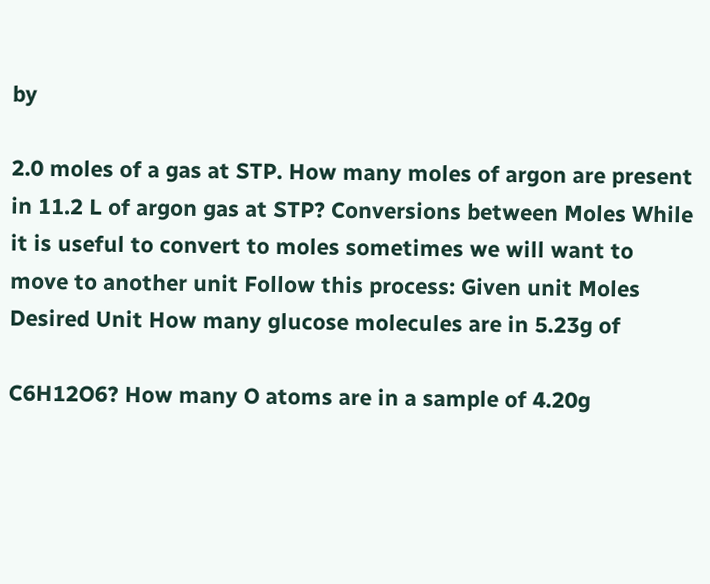by

2.0 moles of a gas at STP. How many moles of argon are present in 11.2 L of argon gas at STP? Conversions between Moles While it is useful to convert to moles sometimes we will want to move to another unit Follow this process: Given unit Moles Desired Unit How many glucose molecules are in 5.23g of

C6H12O6? How many O atoms are in a sample of 4.20g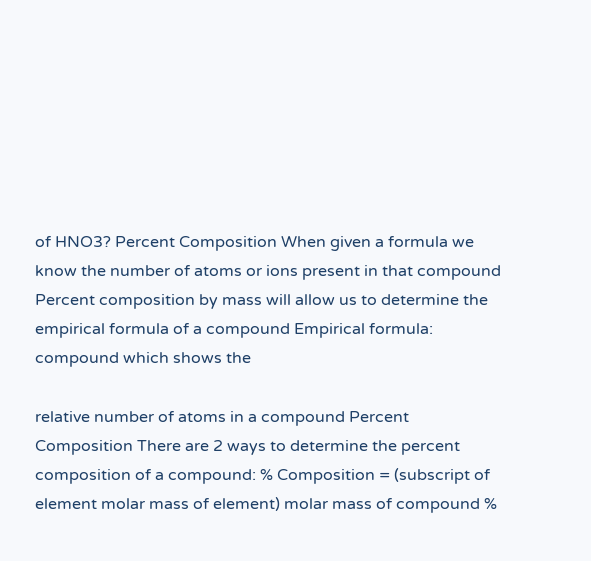of HNO3? Percent Composition When given a formula we know the number of atoms or ions present in that compound Percent composition by mass will allow us to determine the empirical formula of a compound Empirical formula: compound which shows the

relative number of atoms in a compound Percent Composition There are 2 ways to determine the percent composition of a compound: % Composition = (subscript of element molar mass of element) molar mass of compound %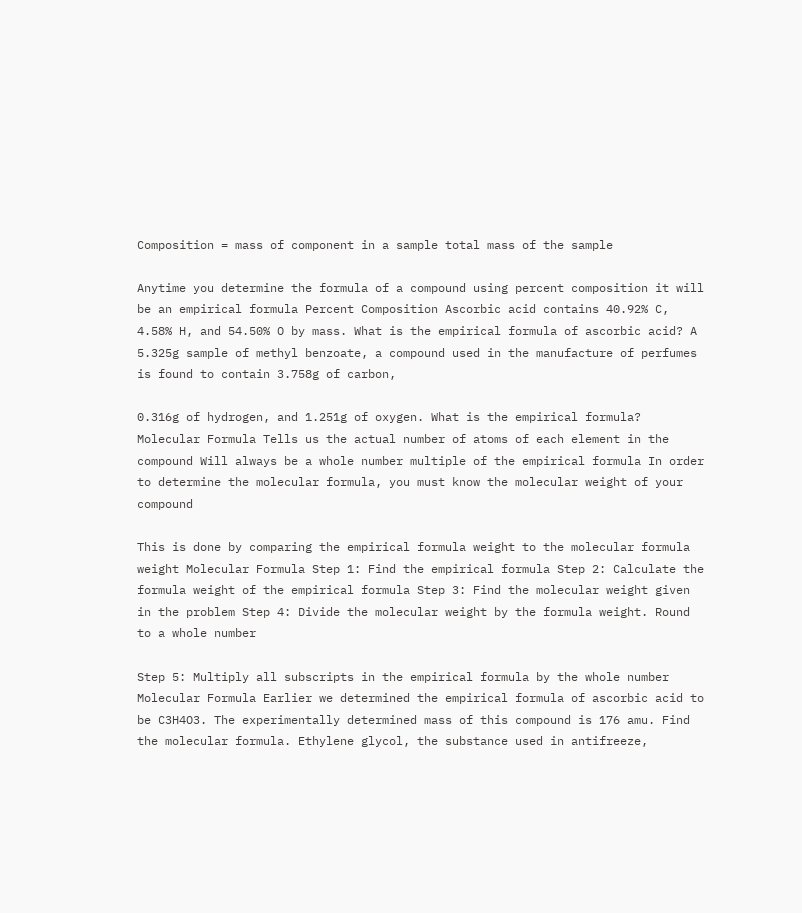Composition = mass of component in a sample total mass of the sample

Anytime you determine the formula of a compound using percent composition it will be an empirical formula Percent Composition Ascorbic acid contains 40.92% C, 4.58% H, and 54.50% O by mass. What is the empirical formula of ascorbic acid? A 5.325g sample of methyl benzoate, a compound used in the manufacture of perfumes is found to contain 3.758g of carbon,

0.316g of hydrogen, and 1.251g of oxygen. What is the empirical formula? Molecular Formula Tells us the actual number of atoms of each element in the compound Will always be a whole number multiple of the empirical formula In order to determine the molecular formula, you must know the molecular weight of your compound

This is done by comparing the empirical formula weight to the molecular formula weight Molecular Formula Step 1: Find the empirical formula Step 2: Calculate the formula weight of the empirical formula Step 3: Find the molecular weight given in the problem Step 4: Divide the molecular weight by the formula weight. Round to a whole number

Step 5: Multiply all subscripts in the empirical formula by the whole number Molecular Formula Earlier we determined the empirical formula of ascorbic acid to be C3H4O3. The experimentally determined mass of this compound is 176 amu. Find the molecular formula. Ethylene glycol, the substance used in antifreeze,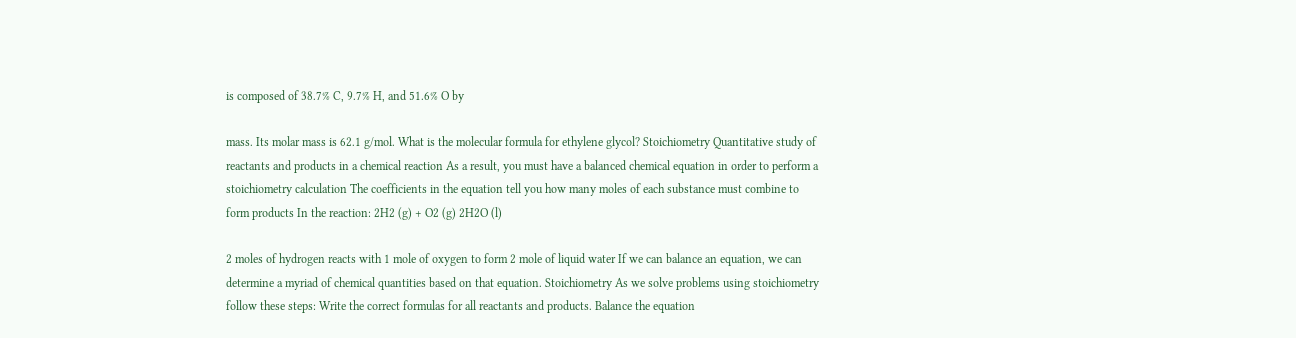is composed of 38.7% C, 9.7% H, and 51.6% O by

mass. Its molar mass is 62.1 g/mol. What is the molecular formula for ethylene glycol? Stoichiometry Quantitative study of reactants and products in a chemical reaction As a result, you must have a balanced chemical equation in order to perform a stoichiometry calculation The coefficients in the equation tell you how many moles of each substance must combine to form products In the reaction: 2H2 (g) + O2 (g) 2H2O (l)

2 moles of hydrogen reacts with 1 mole of oxygen to form 2 mole of liquid water If we can balance an equation, we can determine a myriad of chemical quantities based on that equation. Stoichiometry As we solve problems using stoichiometry follow these steps: Write the correct formulas for all reactants and products. Balance the equation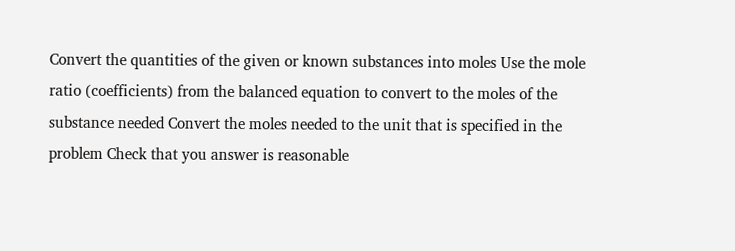Convert the quantities of the given or known substances into moles Use the mole ratio (coefficients) from the balanced equation to convert to the moles of the substance needed Convert the moles needed to the unit that is specified in the problem Check that you answer is reasonable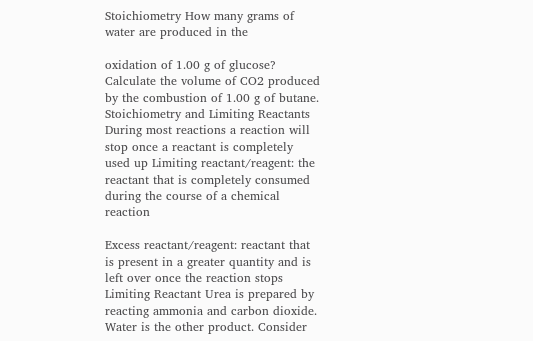Stoichiometry How many grams of water are produced in the

oxidation of 1.00 g of glucose? Calculate the volume of CO2 produced by the combustion of 1.00 g of butane. Stoichiometry and Limiting Reactants During most reactions a reaction will stop once a reactant is completely used up Limiting reactant/reagent: the reactant that is completely consumed during the course of a chemical reaction

Excess reactant/reagent: reactant that is present in a greater quantity and is left over once the reaction stops Limiting Reactant Urea is prepared by reacting ammonia and carbon dioxide. Water is the other product. Consider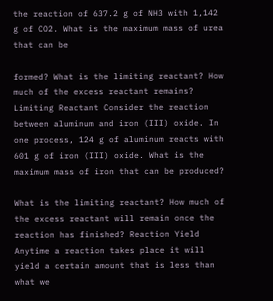the reaction of 637.2 g of NH3 with 1,142 g of CO2. What is the maximum mass of urea that can be

formed? What is the limiting reactant? How much of the excess reactant remains? Limiting Reactant Consider the reaction between aluminum and iron (III) oxide. In one process, 124 g of aluminum reacts with 601 g of iron (III) oxide. What is the maximum mass of iron that can be produced?

What is the limiting reactant? How much of the excess reactant will remain once the reaction has finished? Reaction Yield Anytime a reaction takes place it will yield a certain amount that is less than what we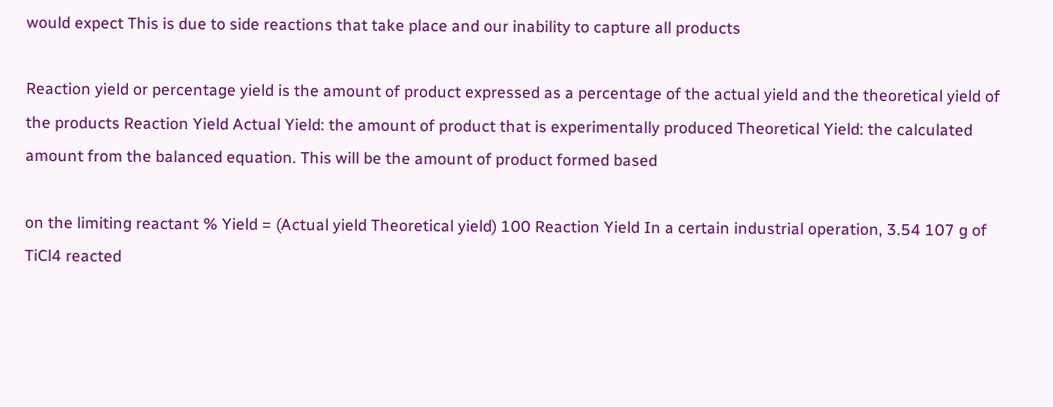would expect This is due to side reactions that take place and our inability to capture all products

Reaction yield or percentage yield is the amount of product expressed as a percentage of the actual yield and the theoretical yield of the products Reaction Yield Actual Yield: the amount of product that is experimentally produced Theoretical Yield: the calculated amount from the balanced equation. This will be the amount of product formed based

on the limiting reactant % Yield = (Actual yield Theoretical yield) 100 Reaction Yield In a certain industrial operation, 3.54 107 g of TiCl4 reacted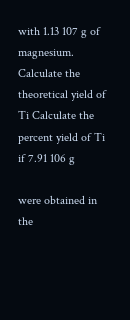with 1.13 107 g of magnesium. Calculate the theoretical yield of Ti Calculate the percent yield of Ti if 7.91 106 g

were obtained in the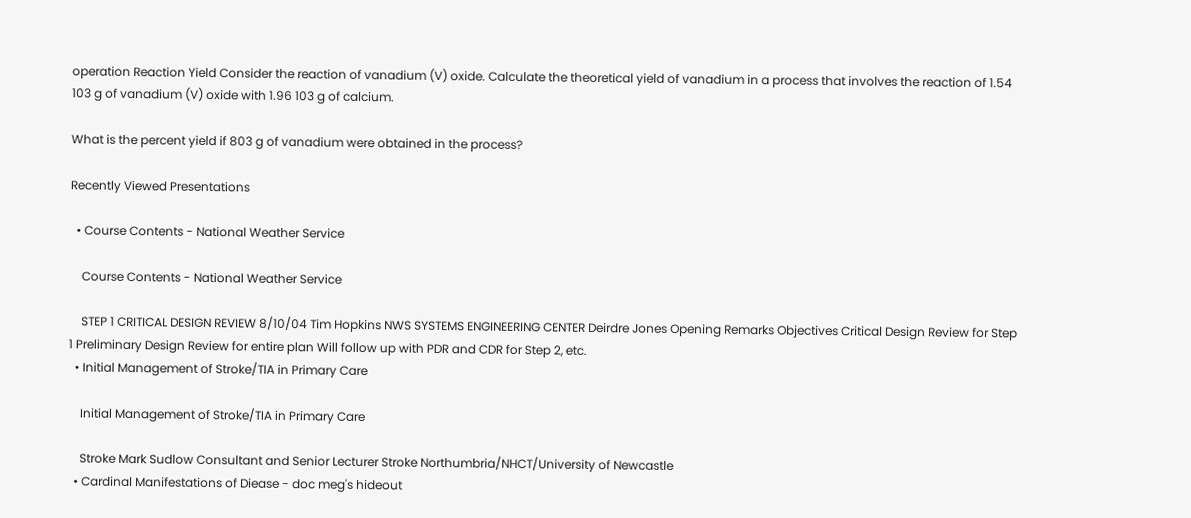operation Reaction Yield Consider the reaction of vanadium (V) oxide. Calculate the theoretical yield of vanadium in a process that involves the reaction of 1.54 103 g of vanadium (V) oxide with 1.96 103 g of calcium.

What is the percent yield if 803 g of vanadium were obtained in the process?

Recently Viewed Presentations

  • Course Contents - National Weather Service

    Course Contents - National Weather Service

    STEP 1 CRITICAL DESIGN REVIEW 8/10/04 Tim Hopkins NWS SYSTEMS ENGINEERING CENTER Deirdre Jones Opening Remarks Objectives Critical Design Review for Step 1 Preliminary Design Review for entire plan Will follow up with PDR and CDR for Step 2, etc.
  • Initial Management of Stroke/TIA in Primary Care

    Initial Management of Stroke/TIA in Primary Care

    Stroke Mark Sudlow Consultant and Senior Lecturer Stroke Northumbria/NHCT/University of Newcastle
  • Cardinal Manifestations of Diease - doc meg's hideout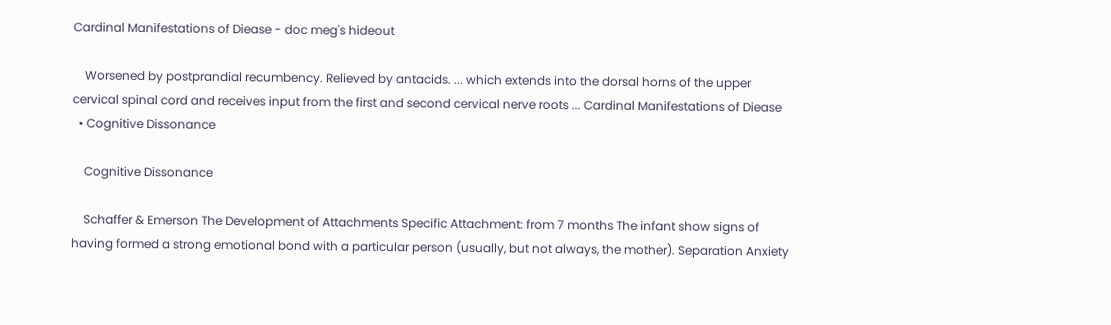Cardinal Manifestations of Diease - doc meg's hideout

    Worsened by postprandial recumbency. Relieved by antacids. ... which extends into the dorsal horns of the upper cervical spinal cord and receives input from the first and second cervical nerve roots ... Cardinal Manifestations of Diease
  • Cognitive Dissonance

    Cognitive Dissonance

    Schaffer & Emerson The Development of Attachments Specific Attachment: from 7 months The infant show signs of having formed a strong emotional bond with a particular person (usually, but not always, the mother). Separation Anxiety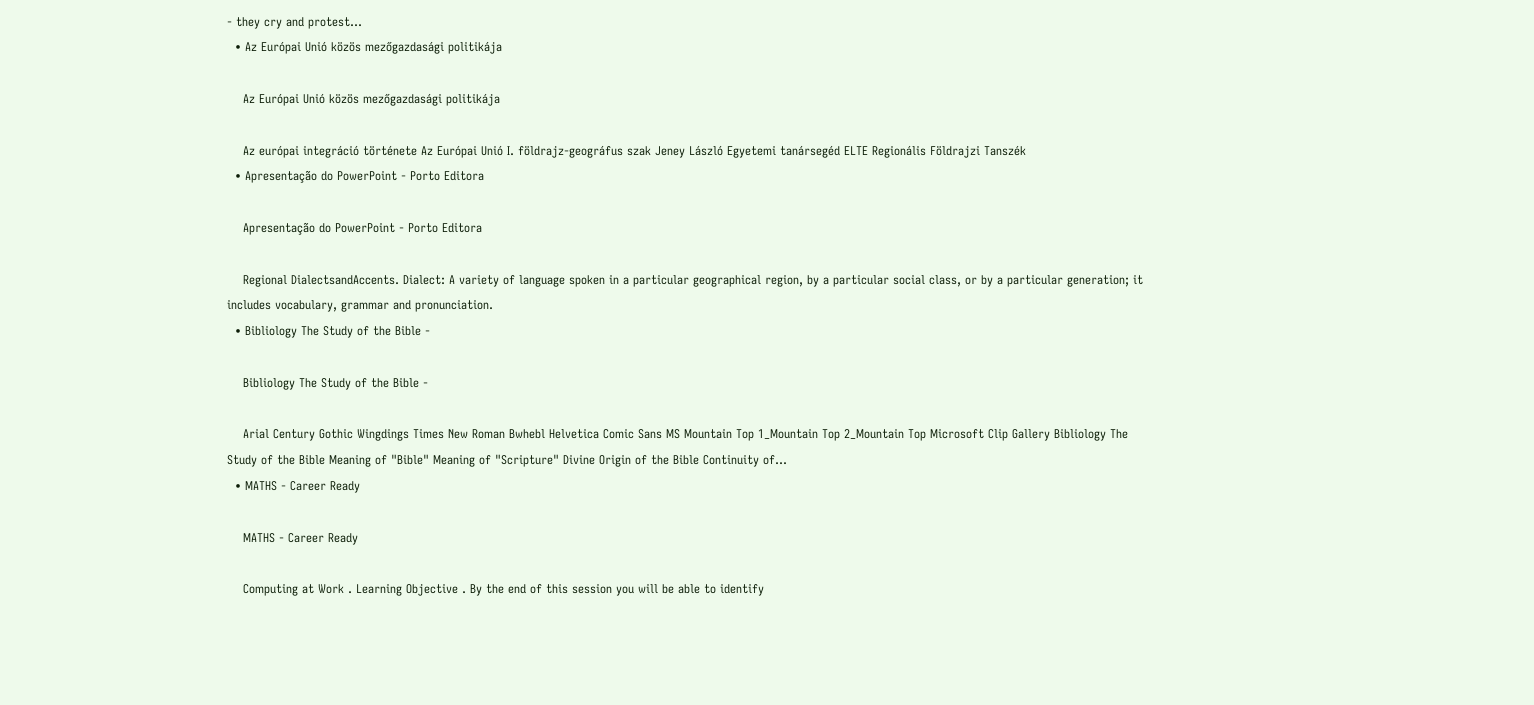- they cry and protest...
  • Az Európai Unió közös mezőgazdasági politikája

    Az Európai Unió közös mezőgazdasági politikája

    Az európai integráció története Az Európai Unió I. földrajz-geográfus szak Jeney László Egyetemi tanársegéd ELTE Regionális Földrajzi Tanszék
  • Apresentação do PowerPoint - Porto Editora

    Apresentação do PowerPoint - Porto Editora

    Regional DialectsandAccents. Dialect: A variety of language spoken in a particular geographical region, by a particular social class, or by a particular generation; it includes vocabulary, grammar and pronunciation.
  • Bibliology The Study of the Bible -

    Bibliology The Study of the Bible -

    Arial Century Gothic Wingdings Times New Roman Bwhebl Helvetica Comic Sans MS Mountain Top 1_Mountain Top 2_Mountain Top Microsoft Clip Gallery Bibliology The Study of the Bible Meaning of "Bible" Meaning of "Scripture" Divine Origin of the Bible Continuity of...
  • MATHS - Career Ready

    MATHS - Career Ready

    Computing at Work . Learning Objective . By the end of this session you will be able to identify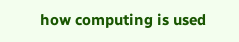how computing is used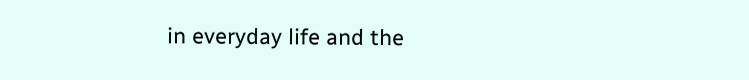in everyday life and the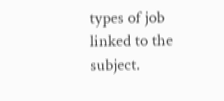types of job linked to the subject.